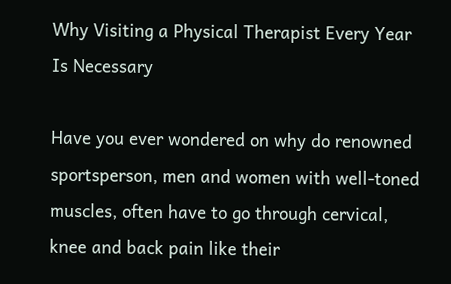Why Visiting a Physical Therapist Every Year Is Necessary

Have you ever wondered on why do renowned sportsperson, men and women with well-toned muscles, often have to go through cervical, knee and back pain like their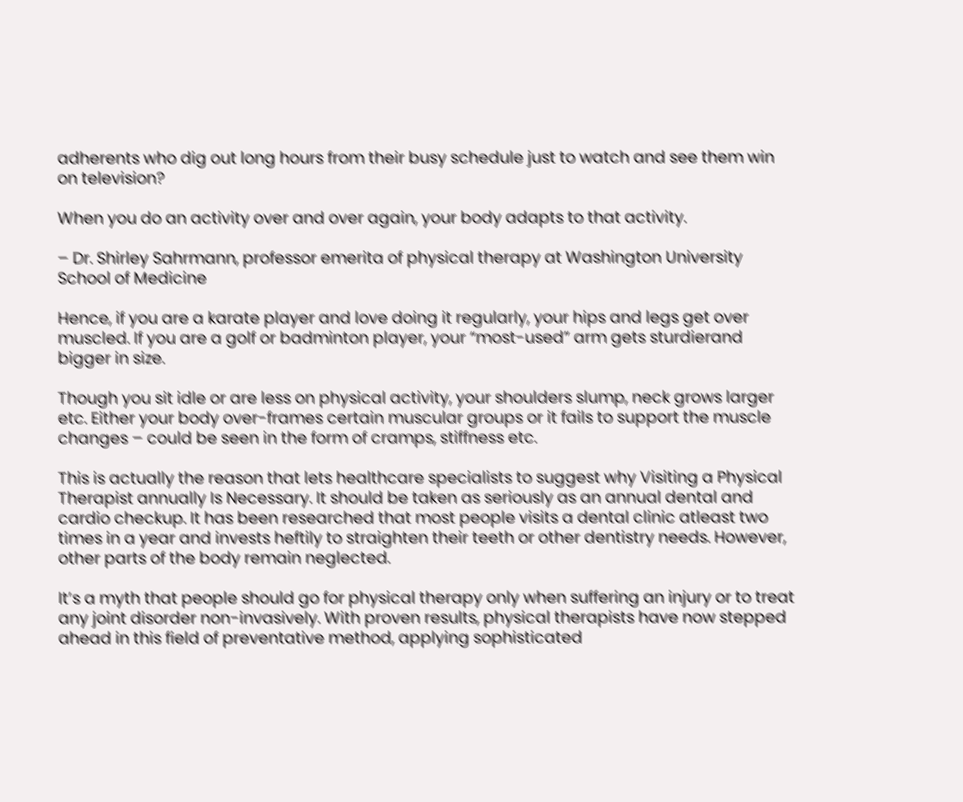adherents who dig out long hours from their busy schedule just to watch and see them win on television?

When you do an activity over and over again, your body adapts to that activity.

– Dr. Shirley Sahrmann, professor emerita of physical therapy at Washington University School of Medicine

Hence, if you are a karate player and love doing it regularly, your hips and legs get over muscled. If you are a golf or badminton player, your “most-used” arm gets sturdierand bigger in size.

Though you sit idle or are less on physical activity, your shoulders slump, neck grows larger etc. Either your body over-frames certain muscular groups or it fails to support the muscle changes – could be seen in the form of cramps, stiffness etc.

This is actually the reason that lets healthcare specialists to suggest why Visiting a Physical Therapist annually Is Necessary. It should be taken as seriously as an annual dental and cardio checkup. It has been researched that most people visits a dental clinic atleast two times in a year and invests heftily to straighten their teeth or other dentistry needs. However, other parts of the body remain neglected.

It’s a myth that people should go for physical therapy only when suffering an injury or to treat any joint disorder non-invasively. With proven results, physical therapists have now stepped ahead in this field of preventative method, applying sophisticated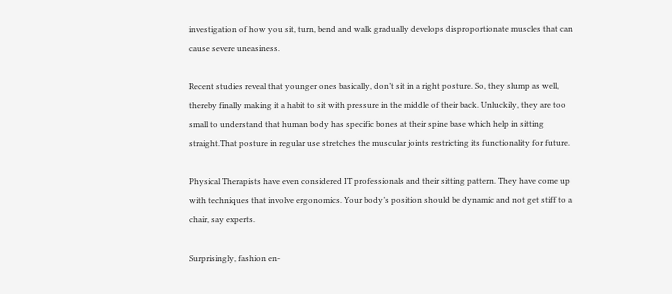investigation of how you sit, turn, bend and walk gradually develops disproportionate muscles that can cause severe uneasiness.

Recent studies reveal that younger ones basically, don’t sit in a right posture. So, they slump as well, thereby finally making it a habit to sit with pressure in the middle of their back. Unluckily, they are too small to understand that human body has specific bones at their spine base which help in sitting straight.That posture in regular use stretches the muscular joints restricting its functionality for future.

Physical Therapists have even considered IT professionals and their sitting pattern. They have come up with techniques that involve ergonomics. Your body’s position should be dynamic and not get stiff to a chair, say experts.

Surprisingly, fashion en-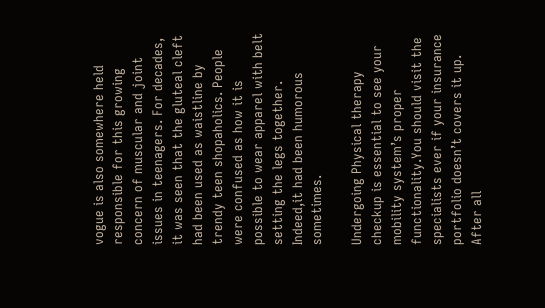vogue is also somewhere held responsible for this growing concern of muscular and joint issues in teenagers. For decades, it was seen that the gluteal cleft had been used as waistline by trendy teen shopaholics. People were confused as how it is possible to wear apparel with belt setting the legs together. Indeed,it had been humorous sometimes.

Undergoing Physical therapy checkup is essential to see your mobility system’s proper functionality.You should visit the specialists ever if your insurance portfolio doesn’t covers it up. After all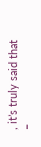, it’s truly said that –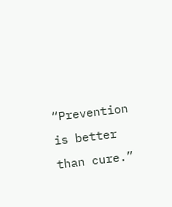“Prevention is better than cure.”